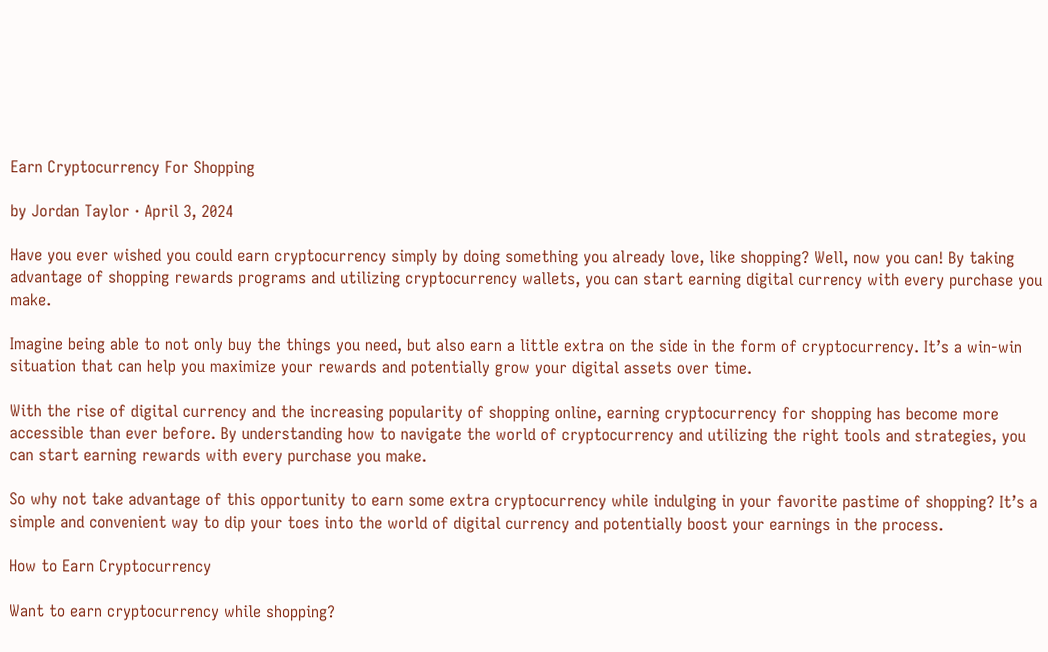Earn Cryptocurrency For Shopping

by Jordan Taylor · April 3, 2024

Have you ever wished you could earn cryptocurrency simply by doing something you already love, like shopping? Well, now you can! By taking advantage of shopping rewards programs and utilizing cryptocurrency wallets, you can start earning digital currency with every purchase you make.

Imagine being able to not only buy the things you need, but also earn a little extra on the side in the form of cryptocurrency. It’s a win-win situation that can help you maximize your rewards and potentially grow your digital assets over time.

With the rise of digital currency and the increasing popularity of shopping online, earning cryptocurrency for shopping has become more accessible than ever before. By understanding how to navigate the world of cryptocurrency and utilizing the right tools and strategies, you can start earning rewards with every purchase you make.

So why not take advantage of this opportunity to earn some extra cryptocurrency while indulging in your favorite pastime of shopping? It’s a simple and convenient way to dip your toes into the world of digital currency and potentially boost your earnings in the process.

How to Earn Cryptocurrency

Want to earn cryptocurrency while shopping?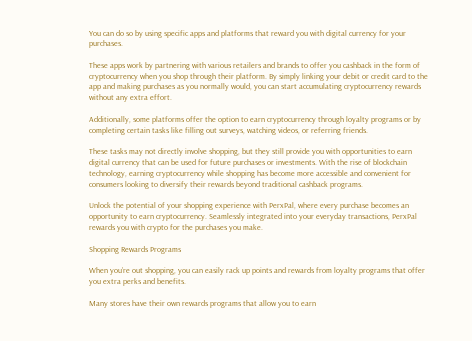You can do so by using specific apps and platforms that reward you with digital currency for your purchases.

These apps work by partnering with various retailers and brands to offer you cashback in the form of cryptocurrency when you shop through their platform. By simply linking your debit or credit card to the app and making purchases as you normally would, you can start accumulating cryptocurrency rewards without any extra effort.

Additionally, some platforms offer the option to earn cryptocurrency through loyalty programs or by completing certain tasks like filling out surveys, watching videos, or referring friends.

These tasks may not directly involve shopping, but they still provide you with opportunities to earn digital currency that can be used for future purchases or investments. With the rise of blockchain technology, earning cryptocurrency while shopping has become more accessible and convenient for consumers looking to diversify their rewards beyond traditional cashback programs.

Unlock the potential of your shopping experience with PerxPal, where every purchase becomes an opportunity to earn cryptocurrency. Seamlessly integrated into your everyday transactions, PerxPal rewards you with crypto for the purchases you make.

Shopping Rewards Programs

When you’re out shopping, you can easily rack up points and rewards from loyalty programs that offer you extra perks and benefits.

Many stores have their own rewards programs that allow you to earn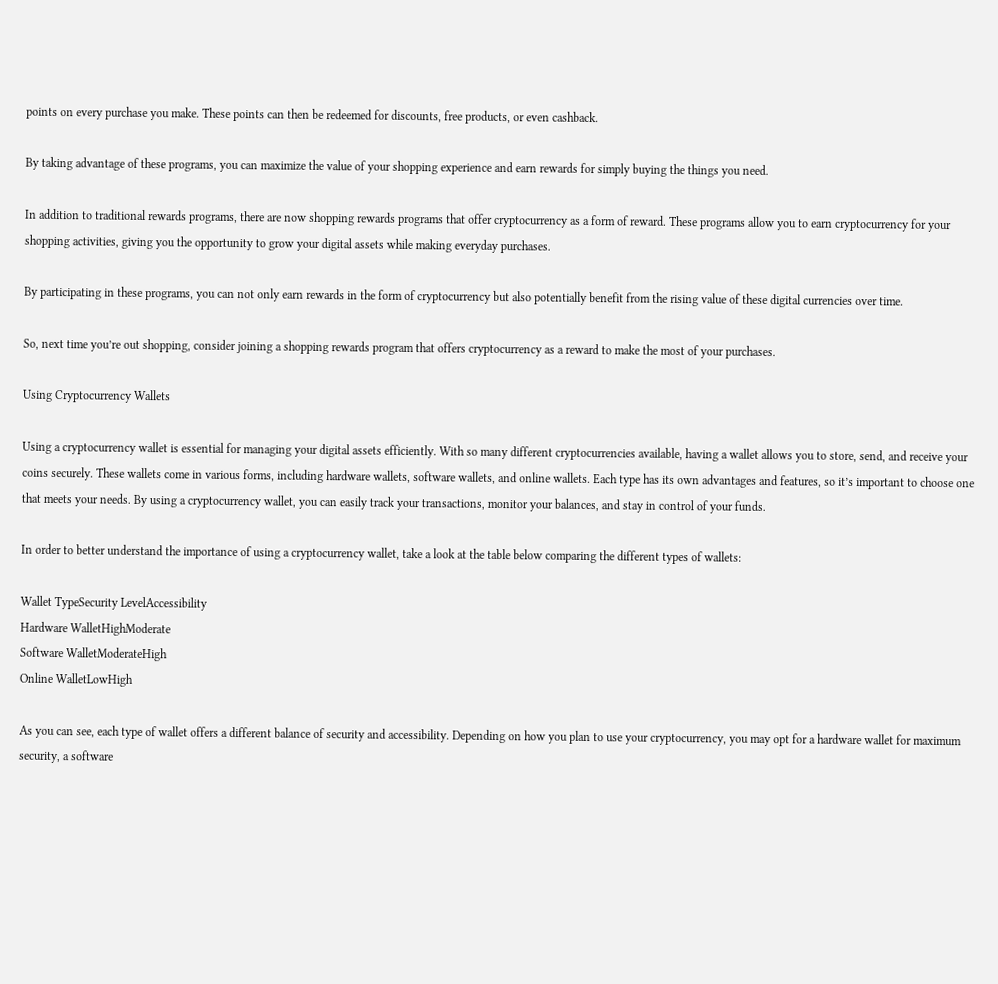points on every purchase you make. These points can then be redeemed for discounts, free products, or even cashback.

By taking advantage of these programs, you can maximize the value of your shopping experience and earn rewards for simply buying the things you need.

In addition to traditional rewards programs, there are now shopping rewards programs that offer cryptocurrency as a form of reward. These programs allow you to earn cryptocurrency for your shopping activities, giving you the opportunity to grow your digital assets while making everyday purchases.

By participating in these programs, you can not only earn rewards in the form of cryptocurrency but also potentially benefit from the rising value of these digital currencies over time.

So, next time you’re out shopping, consider joining a shopping rewards program that offers cryptocurrency as a reward to make the most of your purchases.

Using Cryptocurrency Wallets

Using a cryptocurrency wallet is essential for managing your digital assets efficiently. With so many different cryptocurrencies available, having a wallet allows you to store, send, and receive your coins securely. These wallets come in various forms, including hardware wallets, software wallets, and online wallets. Each type has its own advantages and features, so it’s important to choose one that meets your needs. By using a cryptocurrency wallet, you can easily track your transactions, monitor your balances, and stay in control of your funds.

In order to better understand the importance of using a cryptocurrency wallet, take a look at the table below comparing the different types of wallets:

Wallet TypeSecurity LevelAccessibility
Hardware WalletHighModerate
Software WalletModerateHigh
Online WalletLowHigh

As you can see, each type of wallet offers a different balance of security and accessibility. Depending on how you plan to use your cryptocurrency, you may opt for a hardware wallet for maximum security, a software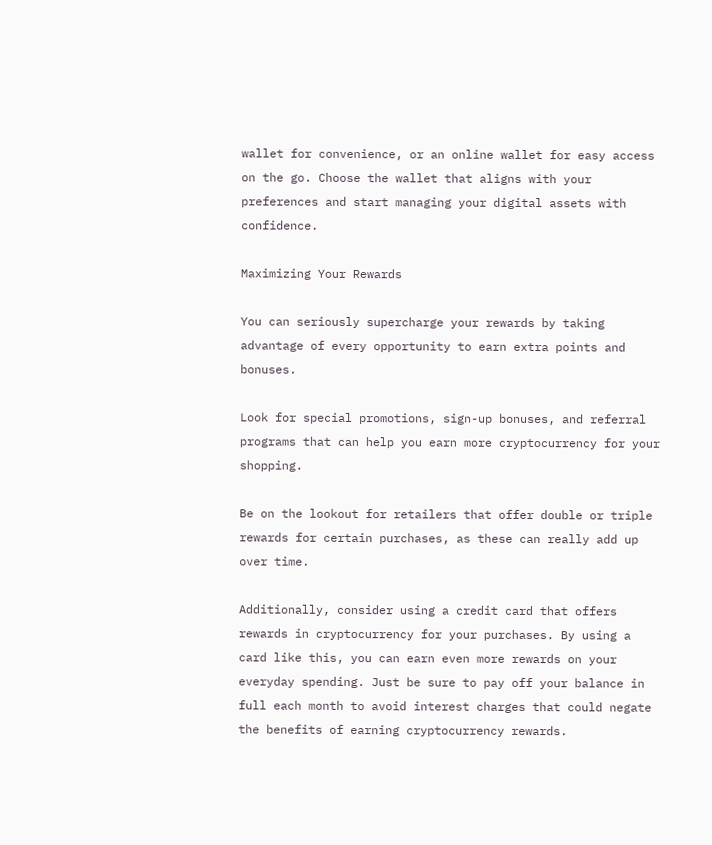wallet for convenience, or an online wallet for easy access on the go. Choose the wallet that aligns with your preferences and start managing your digital assets with confidence.

Maximizing Your Rewards

You can seriously supercharge your rewards by taking advantage of every opportunity to earn extra points and bonuses.

Look for special promotions, sign-up bonuses, and referral programs that can help you earn more cryptocurrency for your shopping.

Be on the lookout for retailers that offer double or triple rewards for certain purchases, as these can really add up over time.

Additionally, consider using a credit card that offers rewards in cryptocurrency for your purchases. By using a card like this, you can earn even more rewards on your everyday spending. Just be sure to pay off your balance in full each month to avoid interest charges that could negate the benefits of earning cryptocurrency rewards.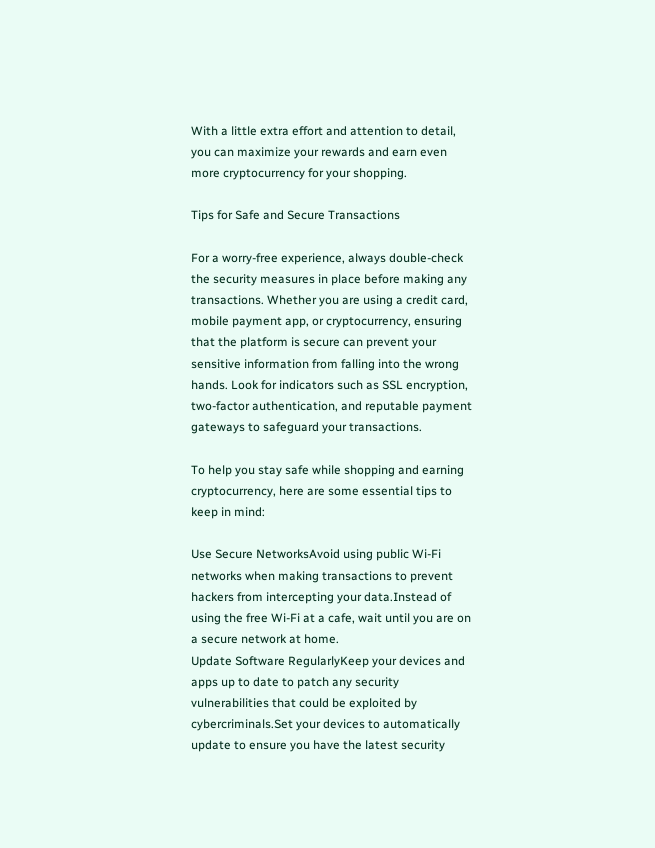With a little extra effort and attention to detail, you can maximize your rewards and earn even more cryptocurrency for your shopping.

Tips for Safe and Secure Transactions

For a worry-free experience, always double-check the security measures in place before making any transactions. Whether you are using a credit card, mobile payment app, or cryptocurrency, ensuring that the platform is secure can prevent your sensitive information from falling into the wrong hands. Look for indicators such as SSL encryption, two-factor authentication, and reputable payment gateways to safeguard your transactions.

To help you stay safe while shopping and earning cryptocurrency, here are some essential tips to keep in mind:

Use Secure NetworksAvoid using public Wi-Fi networks when making transactions to prevent hackers from intercepting your data.Instead of using the free Wi-Fi at a cafe, wait until you are on a secure network at home.
Update Software RegularlyKeep your devices and apps up to date to patch any security vulnerabilities that could be exploited by cybercriminals.Set your devices to automatically update to ensure you have the latest security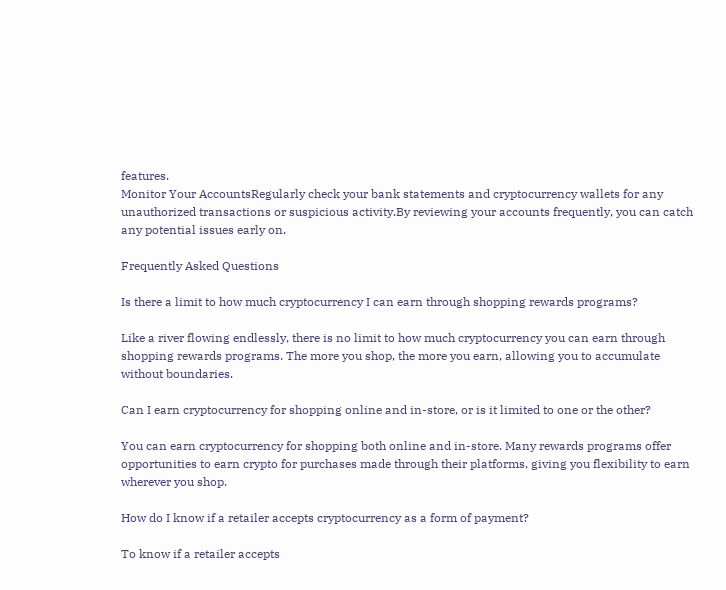features.
Monitor Your AccountsRegularly check your bank statements and cryptocurrency wallets for any unauthorized transactions or suspicious activity.By reviewing your accounts frequently, you can catch any potential issues early on.

Frequently Asked Questions

Is there a limit to how much cryptocurrency I can earn through shopping rewards programs?

Like a river flowing endlessly, there is no limit to how much cryptocurrency you can earn through shopping rewards programs. The more you shop, the more you earn, allowing you to accumulate without boundaries.

Can I earn cryptocurrency for shopping online and in-store, or is it limited to one or the other?

You can earn cryptocurrency for shopping both online and in-store. Many rewards programs offer opportunities to earn crypto for purchases made through their platforms, giving you flexibility to earn wherever you shop.

How do I know if a retailer accepts cryptocurrency as a form of payment?

To know if a retailer accepts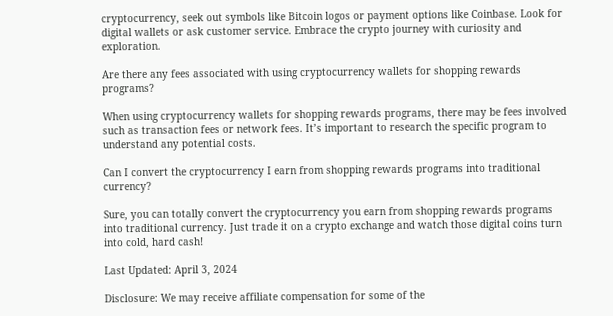cryptocurrency, seek out symbols like Bitcoin logos or payment options like Coinbase. Look for digital wallets or ask customer service. Embrace the crypto journey with curiosity and exploration.

Are there any fees associated with using cryptocurrency wallets for shopping rewards programs?

When using cryptocurrency wallets for shopping rewards programs, there may be fees involved such as transaction fees or network fees. It’s important to research the specific program to understand any potential costs.

Can I convert the cryptocurrency I earn from shopping rewards programs into traditional currency?

Sure, you can totally convert the cryptocurrency you earn from shopping rewards programs into traditional currency. Just trade it on a crypto exchange and watch those digital coins turn into cold, hard cash!

Last Updated: April 3, 2024

Disclosure: We may receive affiliate compensation for some of the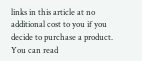links in this article at no additional cost to you if you decide to purchase a product. You can read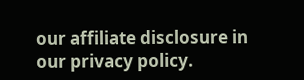our affiliate disclosure in our privacy policy.